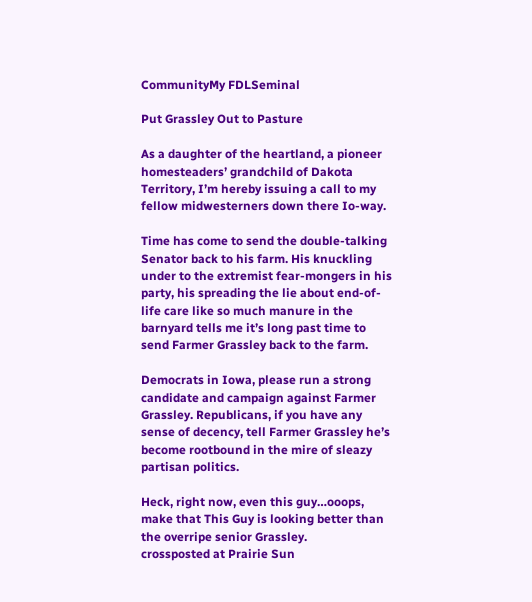CommunityMy FDLSeminal

Put Grassley Out to Pasture

As a daughter of the heartland, a pioneer homesteaders’ grandchild of Dakota Territory, I’m hereby issuing a call to my fellow midwesterners down there Io-way.

Time has come to send the double-talking Senator back to his farm. His knuckling under to the extremist fear-mongers in his party, his spreading the lie about end-of-life care like so much manure in the barnyard tells me it’s long past time to send Farmer Grassley back to the farm.

Democrats in Iowa, please run a strong candidate and campaign against Farmer Grassley. Republicans, if you have any sense of decency, tell Farmer Grassley he’s become rootbound in the mire of sleazy partisan politics.

Heck, right now, even this guy…ooops, make that This Guy is looking better than the overripe senior Grassley.
crossposted at Prairie Sun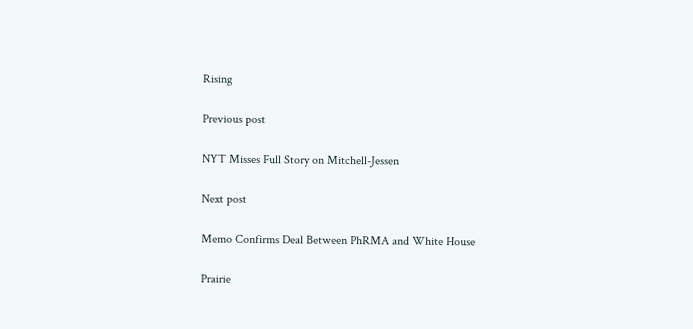Rising

Previous post

NYT Misses Full Story on Mitchell-Jessen

Next post

Memo Confirms Deal Between PhRMA and White House

Prairie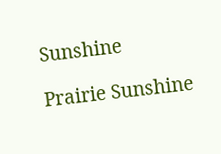Sunshine

Prairie Sunshine